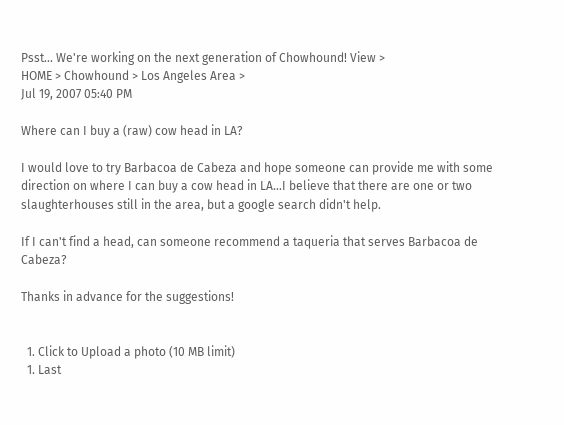Psst... We're working on the next generation of Chowhound! View >
HOME > Chowhound > Los Angeles Area >
Jul 19, 2007 05:40 PM

Where can I buy a (raw) cow head in LA?

I would love to try Barbacoa de Cabeza and hope someone can provide me with some direction on where I can buy a cow head in LA...I believe that there are one or two slaughterhouses still in the area, but a google search didn't help.

If I can't find a head, can someone recommend a taqueria that serves Barbacoa de Cabeza?

Thanks in advance for the suggestions!


  1. Click to Upload a photo (10 MB limit)
  1. Last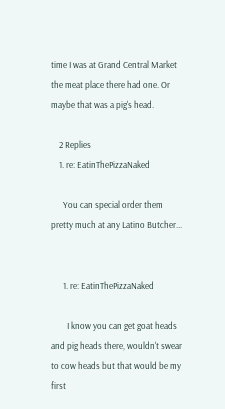time I was at Grand Central Market the meat place there had one. Or maybe that was a pig's head.

    2 Replies
    1. re: EatinThePizzaNaked

      You can special order them pretty much at any Latino Butcher...


      1. re: EatinThePizzaNaked

        I know you can get goat heads and pig heads there, wouldn't swear to cow heads but that would be my first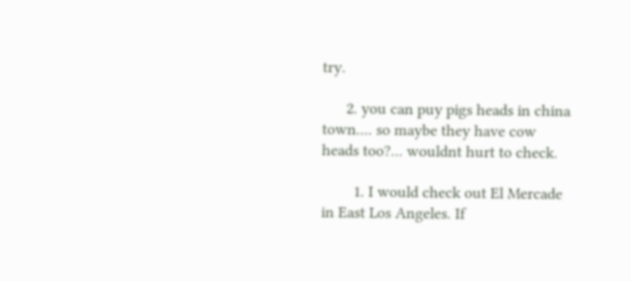try.

      2. you can puy pigs heads in china town.... so maybe they have cow heads too?... wouldnt hurt to check.

        1. I would check out El Mercade in East Los Angeles. If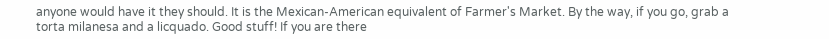anyone would have it they should. It is the Mexican-American equivalent of Farmer's Market. By the way, if you go, grab a torta milanesa and a licquado. Good stuff! If you are there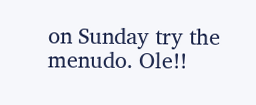on Sunday try the menudo. Ole!!